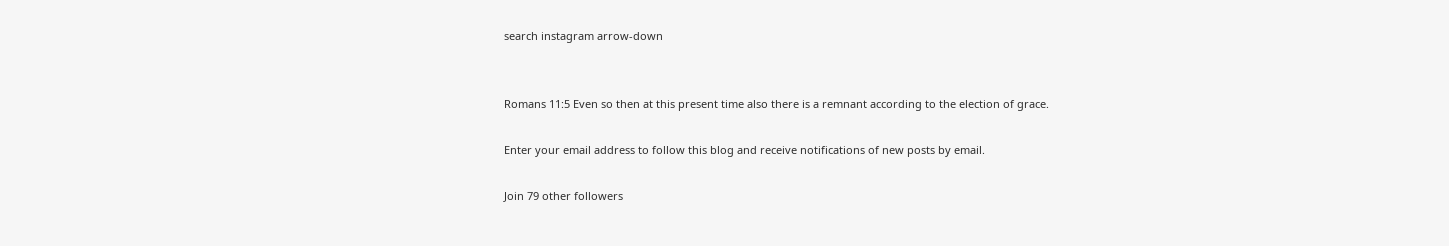search instagram arrow-down


Romans 11:5 Even so then at this present time also there is a remnant according to the election of grace.

Enter your email address to follow this blog and receive notifications of new posts by email.

Join 79 other followers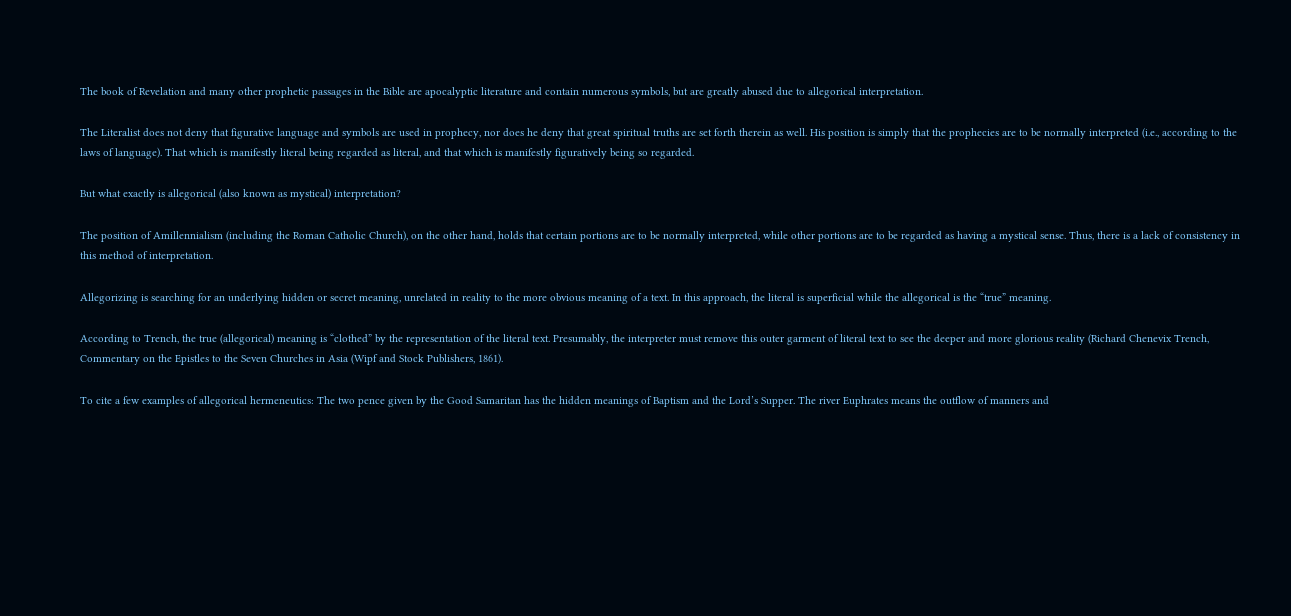The book of Revelation and many other prophetic passages in the Bible are apocalyptic literature and contain numerous symbols, but are greatly abused due to allegorical interpretation.

The Literalist does not deny that figurative language and symbols are used in prophecy, nor does he deny that great spiritual truths are set forth therein as well. His position is simply that the prophecies are to be normally interpreted (i.e., according to the laws of language). That which is manifestly literal being regarded as literal, and that which is manifestly figuratively being so regarded.

But what exactly is allegorical (also known as mystical) interpretation?

The position of Amillennialism (including the Roman Catholic Church), on the other hand, holds that certain portions are to be normally interpreted, while other portions are to be regarded as having a mystical sense. Thus, there is a lack of consistency in this method of interpretation.

Allegorizing is searching for an underlying hidden or secret meaning, unrelated in reality to the more obvious meaning of a text. In this approach, the literal is superficial while the allegorical is the “true” meaning.

According to Trench, the true (allegorical) meaning is “clothed” by the representation of the literal text. Presumably, the interpreter must remove this outer garment of literal text to see the deeper and more glorious reality (Richard Chenevix Trench, Commentary on the Epistles to the Seven Churches in Asia (Wipf and Stock Publishers, 1861).

To cite a few examples of allegorical hermeneutics: The two pence given by the Good Samaritan has the hidden meanings of Baptism and the Lord’s Supper. The river Euphrates means the outflow of manners and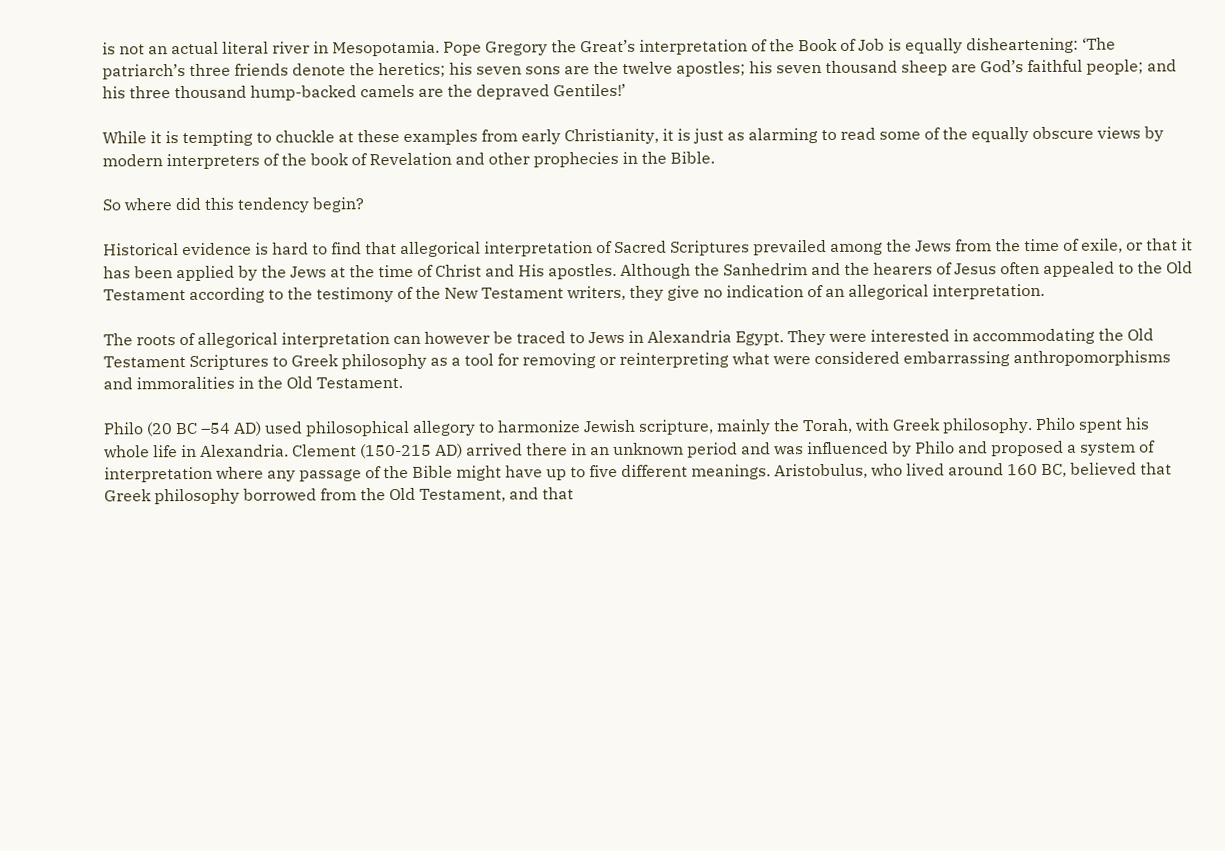is not an actual literal river in Mesopotamia. Pope Gregory the Great’s interpretation of the Book of Job is equally disheartening: ‘The patriarch’s three friends denote the heretics; his seven sons are the twelve apostles; his seven thousand sheep are God’s faithful people; and his three thousand hump-backed camels are the depraved Gentiles!’

While it is tempting to chuckle at these examples from early Christianity, it is just as alarming to read some of the equally obscure views by modern interpreters of the book of Revelation and other prophecies in the Bible.

So where did this tendency begin?

Historical evidence is hard to find that allegorical interpretation of Sacred Scriptures prevailed among the Jews from the time of exile, or that it has been applied by the Jews at the time of Christ and His apostles. Although the Sanhedrim and the hearers of Jesus often appealed to the Old Testament according to the testimony of the New Testament writers, they give no indication of an allegorical interpretation.

The roots of allegorical interpretation can however be traced to Jews in Alexandria Egypt. They were interested in accommodating the Old Testament Scriptures to Greek philosophy as a tool for removing or reinterpreting what were considered embarrassing anthropomorphisms and immoralities in the Old Testament.

Philo (20 BC –54 AD) used philosophical allegory to harmonize Jewish scripture, mainly the Torah, with Greek philosophy. Philo spent his whole life in Alexandria. Clement (150-215 AD) arrived there in an unknown period and was influenced by Philo and proposed a system of interpretation where any passage of the Bible might have up to five different meanings. Aristobulus, who lived around 160 BC, believed that Greek philosophy borrowed from the Old Testament, and that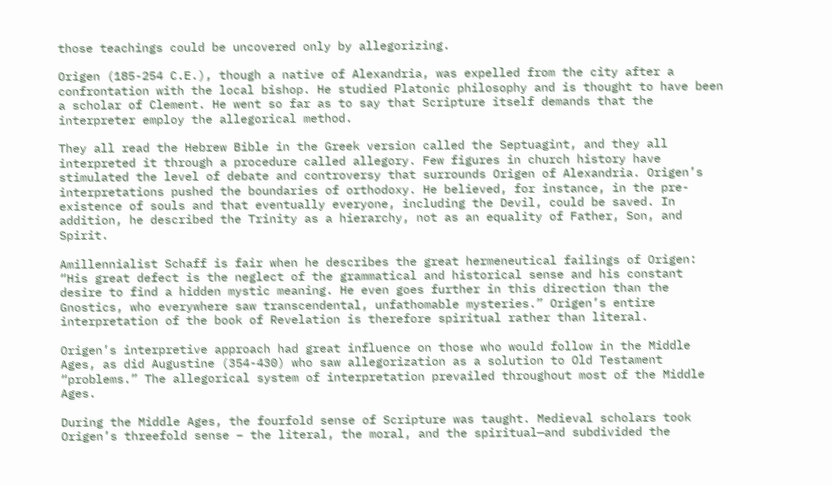those teachings could be uncovered only by allegorizing.

Origen (185-254 C.E.), though a native of Alexandria, was expelled from the city after a confrontation with the local bishop. He studied Platonic philosophy and is thought to have been a scholar of Clement. He went so far as to say that Scripture itself demands that the interpreter employ the allegorical method.

They all read the Hebrew Bible in the Greek version called the Septuagint, and they all interpreted it through a procedure called allegory. Few figures in church history have stimulated the level of debate and controversy that surrounds Origen of Alexandria. Origen’s interpretations pushed the boundaries of orthodoxy. He believed, for instance, in the pre-existence of souls and that eventually everyone, including the Devil, could be saved. In addition, he described the Trinity as a hierarchy, not as an equality of Father, Son, and Spirit.

Amillennialist Schaff is fair when he describes the great hermeneutical failings of Origen: “His great defect is the neglect of the grammatical and historical sense and his constant desire to find a hidden mystic meaning. He even goes further in this direction than the Gnostics, who everywhere saw transcendental, unfathomable mysteries.” Origen’s entire interpretation of the book of Revelation is therefore spiritual rather than literal.

Origen’s interpretive approach had great influence on those who would follow in the Middle Ages, as did Augustine (354-430) who saw allegorization as a solution to Old Testament “problems.” The allegorical system of interpretation prevailed throughout most of the Middle Ages.

During the Middle Ages, the fourfold sense of Scripture was taught. Medieval scholars took Origen’s threefold sense – the literal, the moral, and the spiritual—and subdivided the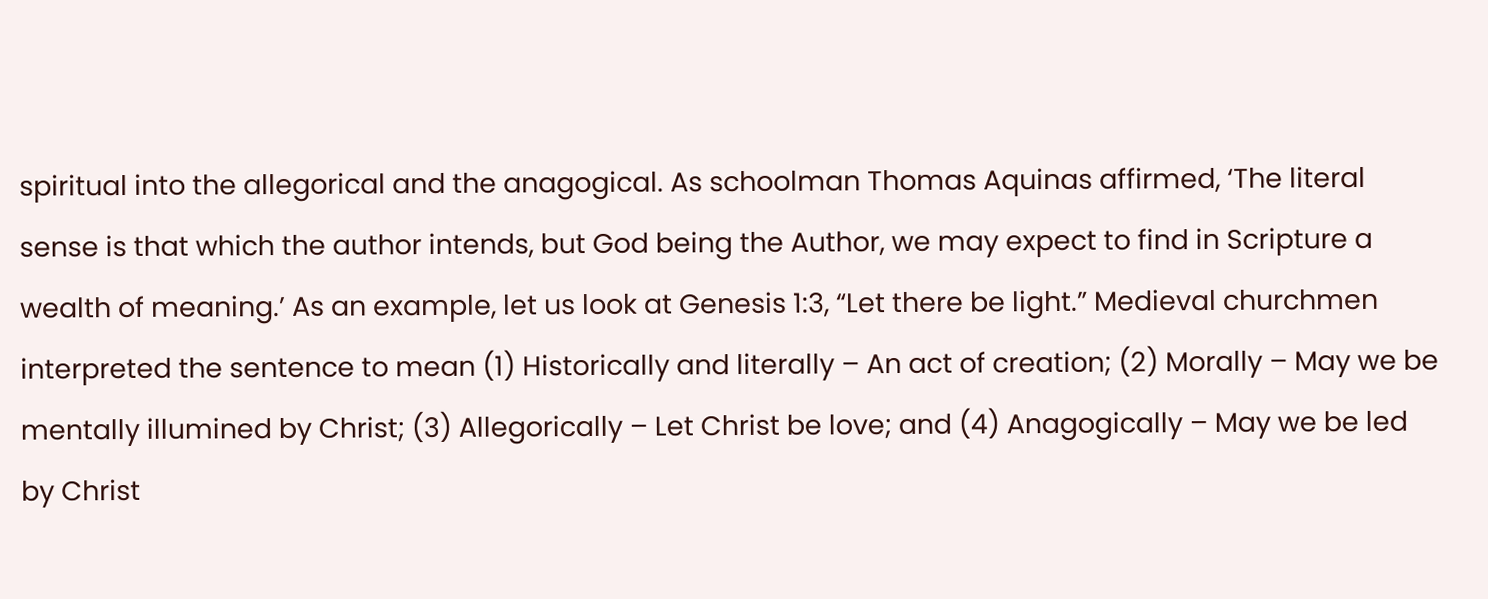spiritual into the allegorical and the anagogical. As schoolman Thomas Aquinas affirmed, ‘The literal sense is that which the author intends, but God being the Author, we may expect to find in Scripture a wealth of meaning.’ As an example, let us look at Genesis 1:3, “Let there be light.” Medieval churchmen interpreted the sentence to mean (1) Historically and literally – An act of creation; (2) Morally – May we be mentally illumined by Christ; (3) Allegorically – Let Christ be love; and (4) Anagogically – May we be led by Christ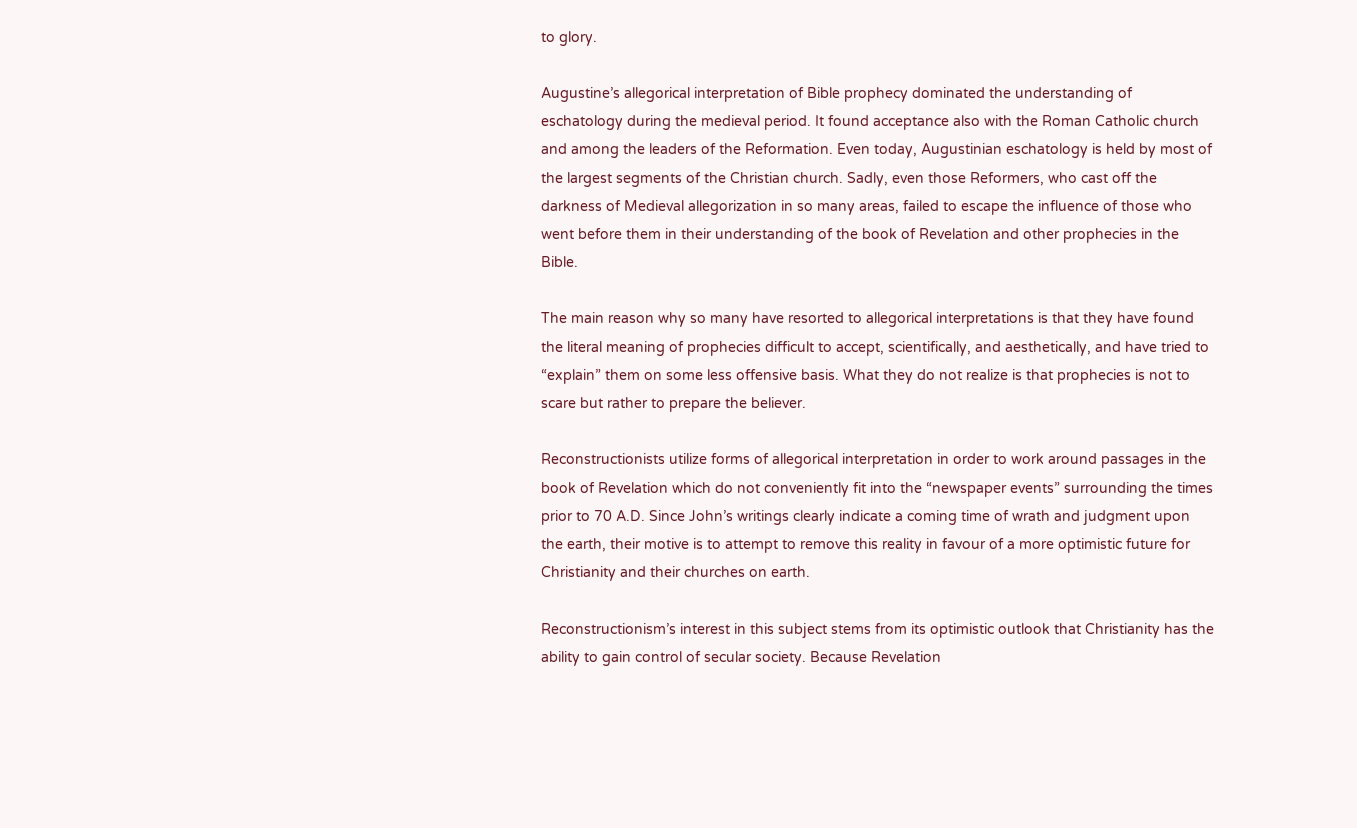to glory.

Augustine’s allegorical interpretation of Bible prophecy dominated the understanding of eschatology during the medieval period. It found acceptance also with the Roman Catholic church and among the leaders of the Reformation. Even today, Augustinian eschatology is held by most of the largest segments of the Christian church. Sadly, even those Reformers, who cast off the darkness of Medieval allegorization in so many areas, failed to escape the influence of those who went before them in their understanding of the book of Revelation and other prophecies in the Bible.

The main reason why so many have resorted to allegorical interpretations is that they have found the literal meaning of prophecies difficult to accept, scientifically, and aesthetically, and have tried to “explain” them on some less offensive basis. What they do not realize is that prophecies is not to scare but rather to prepare the believer.

Reconstructionists utilize forms of allegorical interpretation in order to work around passages in the book of Revelation which do not conveniently fit into the “newspaper events” surrounding the times prior to 70 A.D. Since John’s writings clearly indicate a coming time of wrath and judgment upon the earth, their motive is to attempt to remove this reality in favour of a more optimistic future for Christianity and their churches on earth.

Reconstructionism’s interest in this subject stems from its optimistic outlook that Christianity has the ability to gain control of secular society. Because Revelation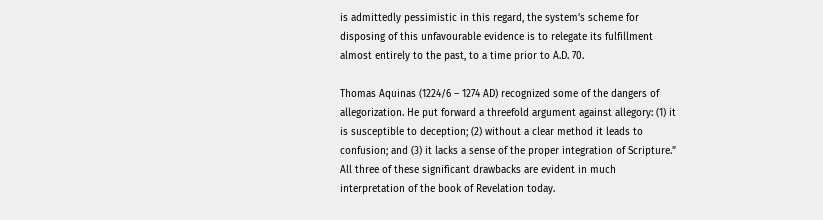is admittedly pessimistic in this regard, the system’s scheme for disposing of this unfavourable evidence is to relegate its fulfillment almost entirely to the past, to a time prior to A.D. 70.

Thomas Aquinas (1224/6 – 1274 AD) recognized some of the dangers of allegorization. He put forward a threefold argument against allegory: (1) it is susceptible to deception; (2) without a clear method it leads to confusion; and (3) it lacks a sense of the proper integration of Scripture.” All three of these significant drawbacks are evident in much interpretation of the book of Revelation today.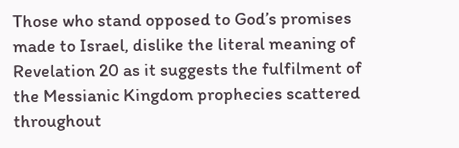Those who stand opposed to God’s promises made to Israel, dislike the literal meaning of Revelation 20 as it suggests the fulfilment of the Messianic Kingdom prophecies scattered throughout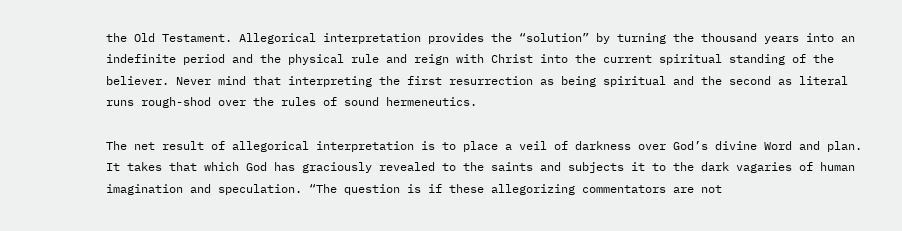the Old Testament. Allegorical interpretation provides the “solution” by turning the thousand years into an indefinite period and the physical rule and reign with Christ into the current spiritual standing of the believer. Never mind that interpreting the first resurrection as being spiritual and the second as literal runs rough-shod over the rules of sound hermeneutics.

The net result of allegorical interpretation is to place a veil of darkness over God’s divine Word and plan. It takes that which God has graciously revealed to the saints and subjects it to the dark vagaries of human imagination and speculation. “The question is if these allegorizing commentators are not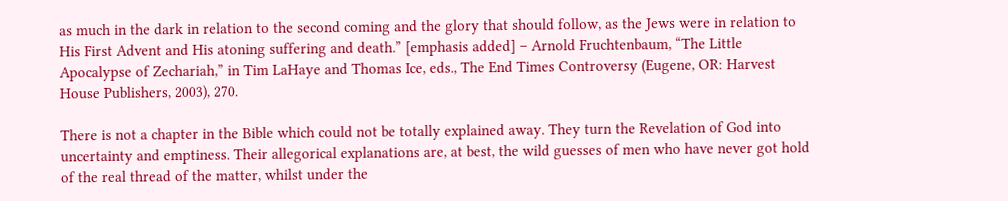as much in the dark in relation to the second coming and the glory that should follow, as the Jews were in relation to His First Advent and His atoning suffering and death.” [emphasis added] – Arnold Fruchtenbaum, “The Little Apocalypse of Zechariah,” in Tim LaHaye and Thomas Ice, eds., The End Times Controversy (Eugene, OR: Harvest House Publishers, 2003), 270.

There is not a chapter in the Bible which could not be totally explained away. They turn the Revelation of God into uncertainty and emptiness. Their allegorical explanations are, at best, the wild guesses of men who have never got hold of the real thread of the matter, whilst under the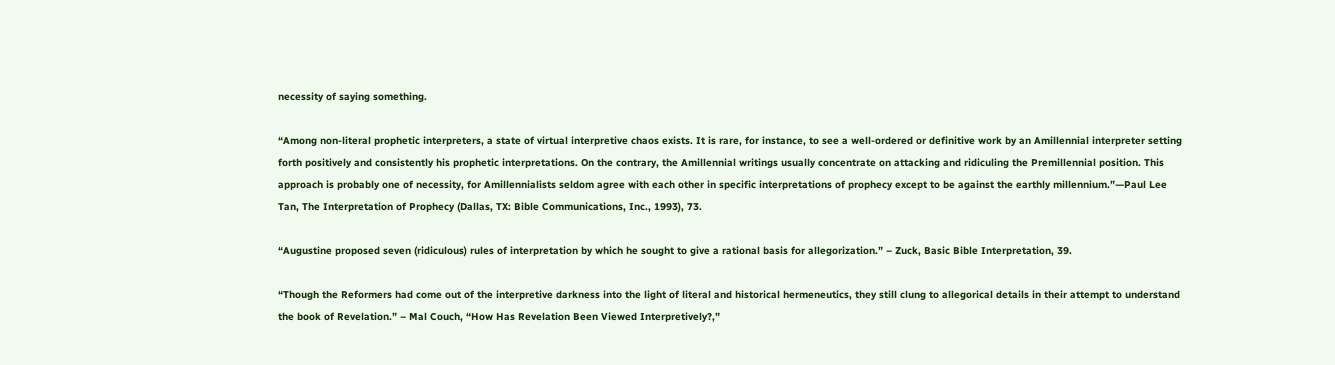necessity of saying something.

“Among non-literal prophetic interpreters, a state of virtual interpretive chaos exists. It is rare, for instance, to see a well-ordered or definitive work by an Amillennial interpreter setting forth positively and consistently his prophetic interpretations. On the contrary, the Amillennial writings usually concentrate on attacking and ridiculing the Premillennial position. This approach is probably one of necessity, for Amillennialists seldom agree with each other in specific interpretations of prophecy except to be against the earthly millennium.”—Paul Lee Tan, The Interpretation of Prophecy (Dallas, TX: Bible Communications, Inc., 1993), 73.

“Augustine proposed seven (ridiculous) rules of interpretation by which he sought to give a rational basis for allegorization.” – Zuck, Basic Bible Interpretation, 39.

“Though the Reformers had come out of the interpretive darkness into the light of literal and historical hermeneutics, they still clung to allegorical details in their attempt to understand the book of Revelation.” – Mal Couch, “How Has Revelation Been Viewed Interpretively?,”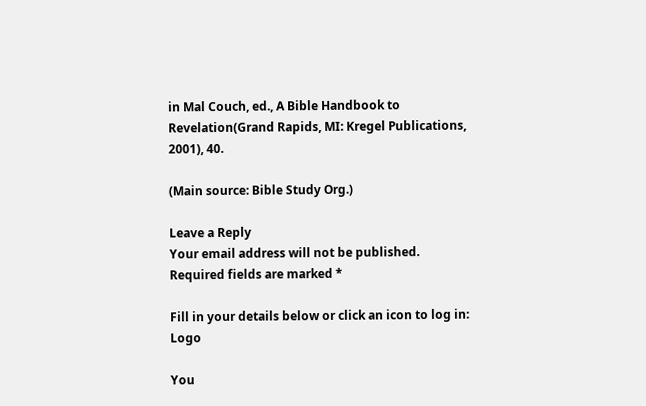in Mal Couch, ed., A Bible Handbook to Revelation(Grand Rapids, MI: Kregel Publications, 2001), 40.

(Main source: Bible Study Org.)

Leave a Reply
Your email address will not be published. Required fields are marked *

Fill in your details below or click an icon to log in: Logo

You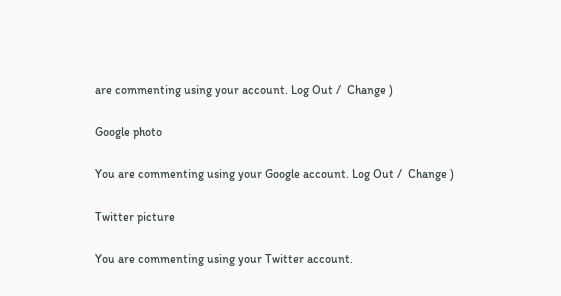are commenting using your account. Log Out /  Change )

Google photo

You are commenting using your Google account. Log Out /  Change )

Twitter picture

You are commenting using your Twitter account.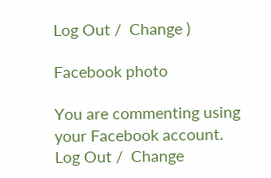Log Out /  Change )

Facebook photo

You are commenting using your Facebook account. Log Out /  Change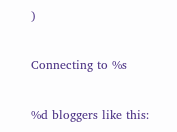)

Connecting to %s

%d bloggers like this: